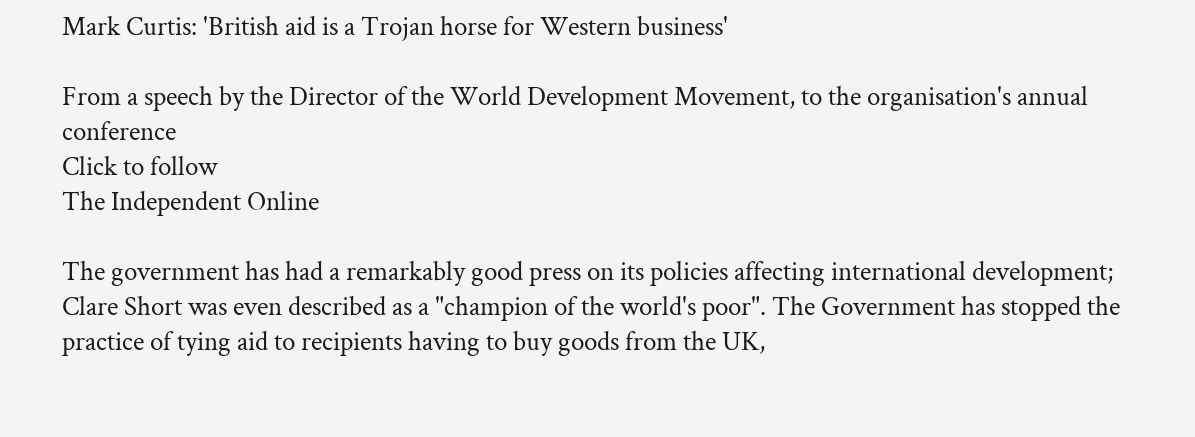Mark Curtis: 'British aid is a Trojan horse for Western business'

From a speech by the Director of the World Development Movement, to the organisation's annual conference
Click to follow
The Independent Online

The government has had a remarkably good press on its policies affecting international development; Clare Short was even described as a "champion of the world's poor". The Government has stopped the practice of tying aid to recipients having to buy goods from the UK,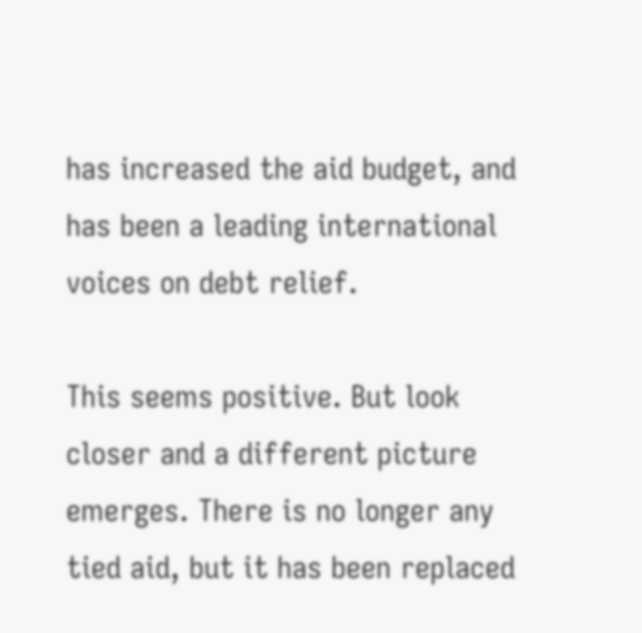has increased the aid budget, and has been a leading international voices on debt relief.

This seems positive. But look closer and a different picture emerges. There is no longer any tied aid, but it has been replaced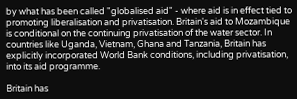by what has been called "globalised aid" - where aid is in effect tied to promoting liberalisation and privatisation. Britain's aid to Mozambique is conditional on the continuing privatisation of the water sector. In countries like Uganda, Vietnam, Ghana and Tanzania, Britain has explicitly incorporated World Bank conditions, including privatisation, into its aid programme.

Britain has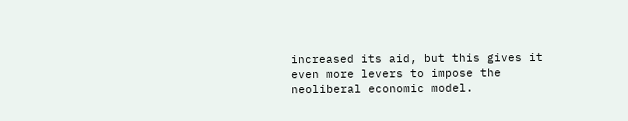increased its aid, but this gives it even more levers to impose the neoliberal economic model.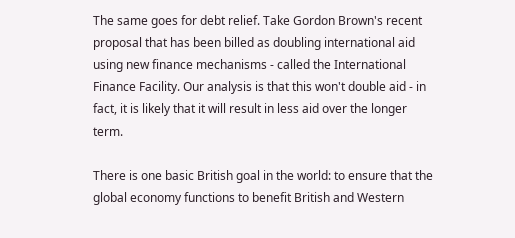The same goes for debt relief. Take Gordon Brown's recent proposal that has been billed as doubling international aid using new finance mechanisms - called the International Finance Facility. Our analysis is that this won't double aid - in fact, it is likely that it will result in less aid over the longer term.

There is one basic British goal in the world: to ensure that the global economy functions to benefit British and Western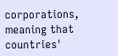corporations, meaning that countries'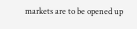markets are to be opened up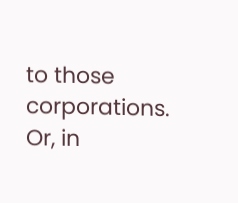to those corporations. Or, in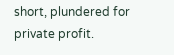short, plundered for private profit.